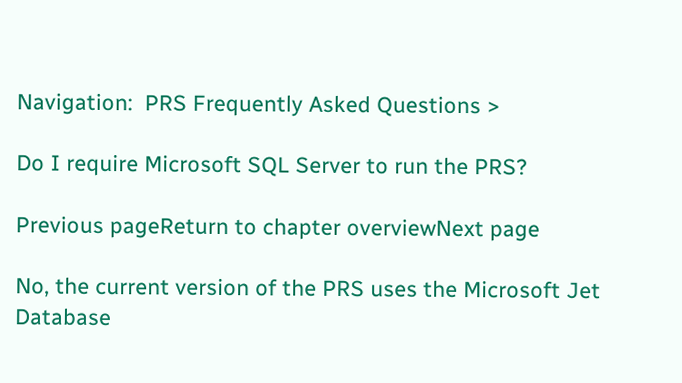Navigation:  PRS Frequently Asked Questions >

Do I require Microsoft SQL Server to run the PRS?

Previous pageReturn to chapter overviewNext page

No, the current version of the PRS uses the Microsoft Jet Database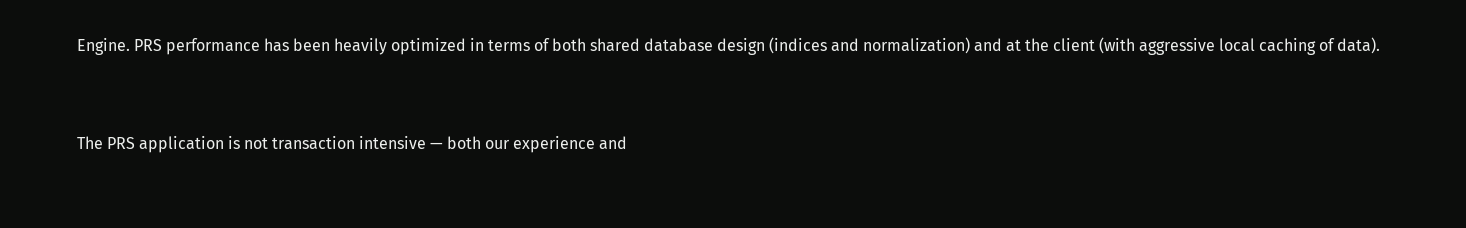Engine. PRS performance has been heavily optimized in terms of both shared database design (indices and normalization) and at the client (with aggressive local caching of data).


The PRS application is not transaction intensive — both our experience and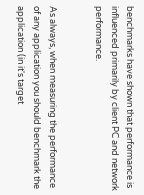benchmarks have shown that performance is influenced primarily by client PC and network performance.


As always, when measuring the performance of any application you should benchmark the application (in it's target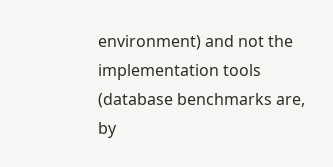environment) and not the implementation tools (database benchmarks are, by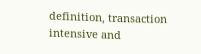definition, transaction intensive and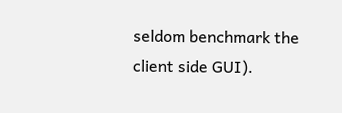seldom benchmark the client side GUI).